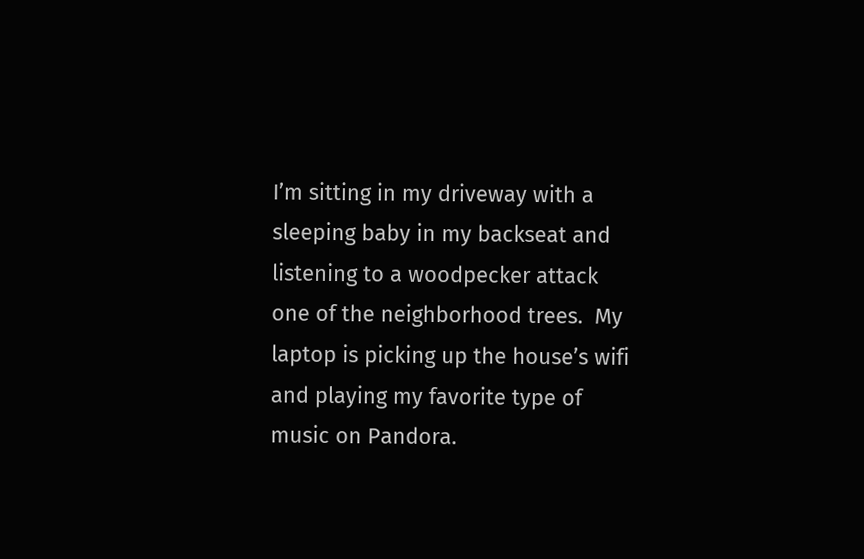I’m sitting in my driveway with a sleeping baby in my backseat and listening to a woodpecker attack one of the neighborhood trees.  My laptop is picking up the house’s wifi and playing my favorite type of music on Pandora.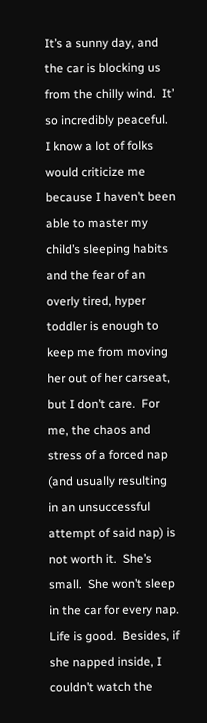It’s a sunny day, and the car is blocking us from the chilly wind.  It’ so incredibly peaceful.  I know a lot of folks would criticize me because I haven’t been able to master my child’s sleeping habits and the fear of an overly tired, hyper toddler is enough to keep me from moving her out of her carseat, but I don’t care.  For me, the chaos and stress of a forced nap (and usually resulting in an unsuccessful attempt of said nap) is not worth it.  She’s small.  She won’t sleep in the car for every nap.  Life is good.  Besides, if she napped inside, I couldn’t watch the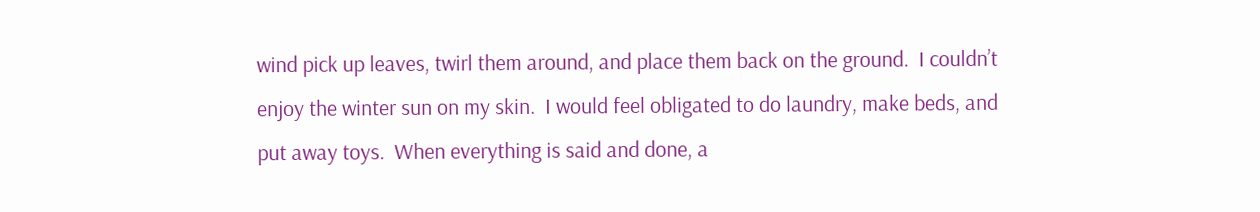wind pick up leaves, twirl them around, and place them back on the ground.  I couldn’t enjoy the winter sun on my skin.  I would feel obligated to do laundry, make beds, and put away toys.  When everything is said and done, a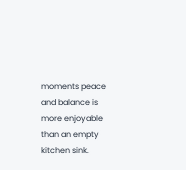moments peace and balance is more enjoyable than an empty kitchen sink.